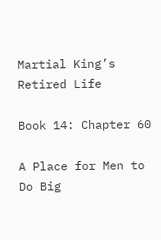Martial King’s Retired Life

Book 14: Chapter 60

A Place for Men to Do Big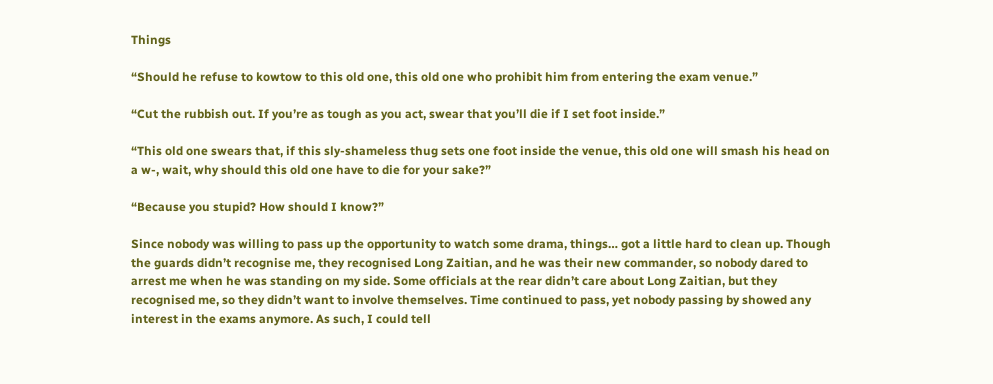Things

“Should he refuse to kowtow to this old one, this old one who prohibit him from entering the exam venue.”

“Cut the rubbish out. If you’re as tough as you act, swear that you’ll die if I set foot inside.”

“This old one swears that, if this sly-shameless thug sets one foot inside the venue, this old one will smash his head on a w-, wait, why should this old one have to die for your sake?”

“Because you stupid? How should I know?”

Since nobody was willing to pass up the opportunity to watch some drama, things… got a little hard to clean up. Though the guards didn’t recognise me, they recognised Long Zaitian, and he was their new commander, so nobody dared to arrest me when he was standing on my side. Some officials at the rear didn’t care about Long Zaitian, but they recognised me, so they didn’t want to involve themselves. Time continued to pass, yet nobody passing by showed any interest in the exams anymore. As such, I could tell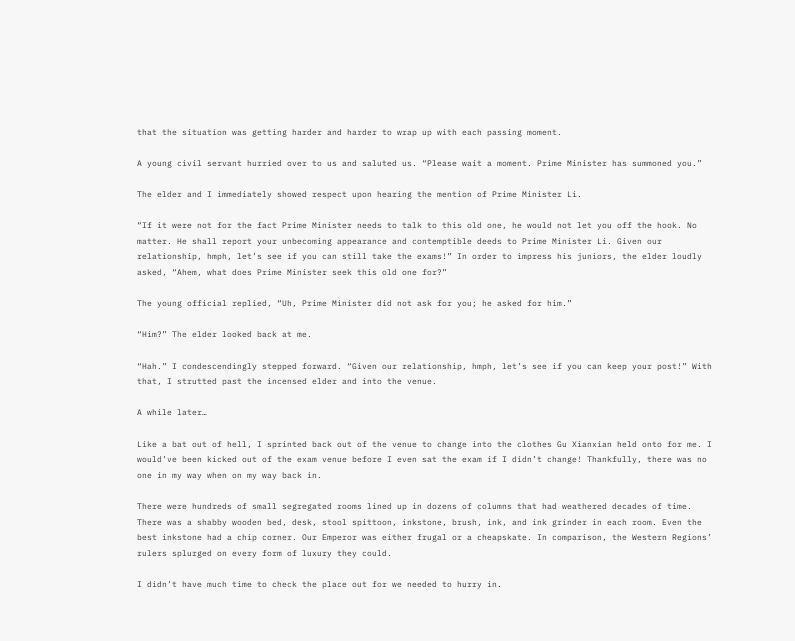that the situation was getting harder and harder to wrap up with each passing moment.

A young civil servant hurried over to us and saluted us. “Please wait a moment. Prime Minister has summoned you.”

The elder and I immediately showed respect upon hearing the mention of Prime Minister Li.

“If it were not for the fact Prime Minister needs to talk to this old one, he would not let you off the hook. No matter. He shall report your unbecoming appearance and contemptible deeds to Prime Minister Li. Given our relationship, hmph, let’s see if you can still take the exams!” In order to impress his juniors, the elder loudly asked, “Ahem, what does Prime Minister seek this old one for?”

The young official replied, “Uh, Prime Minister did not ask for you; he asked for him.”

“Him?” The elder looked back at me.

“Hah.” I condescendingly stepped forward. “Given our relationship, hmph, let’s see if you can keep your post!” With that, I strutted past the incensed elder and into the venue.

A while later…

Like a bat out of hell, I sprinted back out of the venue to change into the clothes Gu Xianxian held onto for me. I would’ve been kicked out of the exam venue before I even sat the exam if I didn’t change! Thankfully, there was no one in my way when on my way back in.

There were hundreds of small segregated rooms lined up in dozens of columns that had weathered decades of time. There was a shabby wooden bed, desk, stool spittoon, inkstone, brush, ink, and ink grinder in each room. Even the best inkstone had a chip corner. Our Emperor was either frugal or a cheapskate. In comparison, the Western Regions’ rulers splurged on every form of luxury they could.

I didn’t have much time to check the place out for we needed to hurry in.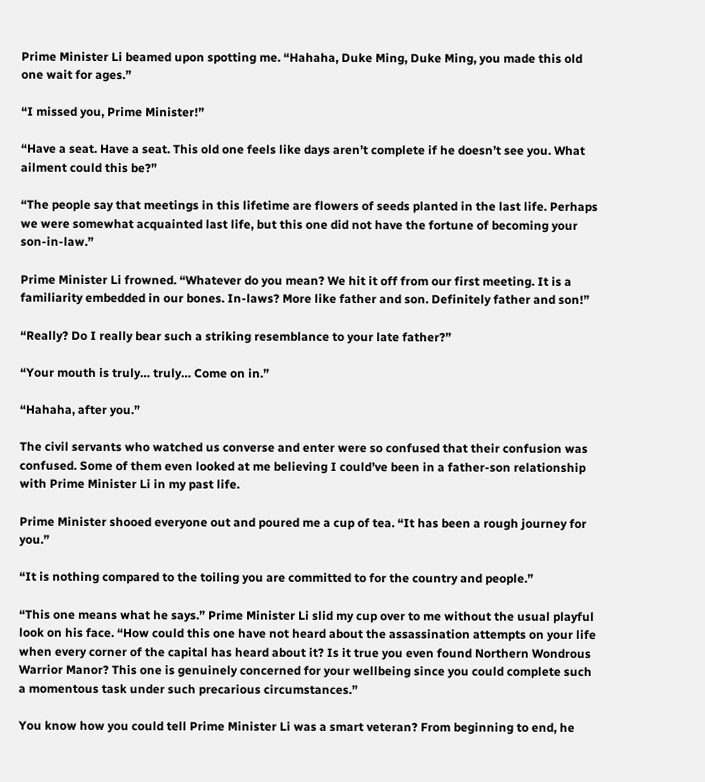Prime Minister Li beamed upon spotting me. “Hahaha, Duke Ming, Duke Ming, you made this old one wait for ages.”

“I missed you, Prime Minister!”

“Have a seat. Have a seat. This old one feels like days aren’t complete if he doesn’t see you. What ailment could this be?”

“The people say that meetings in this lifetime are flowers of seeds planted in the last life. Perhaps we were somewhat acquainted last life, but this one did not have the fortune of becoming your son-in-law.”

Prime Minister Li frowned. “Whatever do you mean? We hit it off from our first meeting. It is a familiarity embedded in our bones. In-laws? More like father and son. Definitely father and son!”

“Really? Do I really bear such a striking resemblance to your late father?”

“Your mouth is truly… truly… Come on in.”

“Hahaha, after you.”

The civil servants who watched us converse and enter were so confused that their confusion was confused. Some of them even looked at me believing I could’ve been in a father-son relationship with Prime Minister Li in my past life.

Prime Minister shooed everyone out and poured me a cup of tea. “It has been a rough journey for you.”

“It is nothing compared to the toiling you are committed to for the country and people.”

“This one means what he says.” Prime Minister Li slid my cup over to me without the usual playful look on his face. “How could this one have not heard about the assassination attempts on your life when every corner of the capital has heard about it? Is it true you even found Northern Wondrous Warrior Manor? This one is genuinely concerned for your wellbeing since you could complete such a momentous task under such precarious circumstances.”

You know how you could tell Prime Minister Li was a smart veteran? From beginning to end, he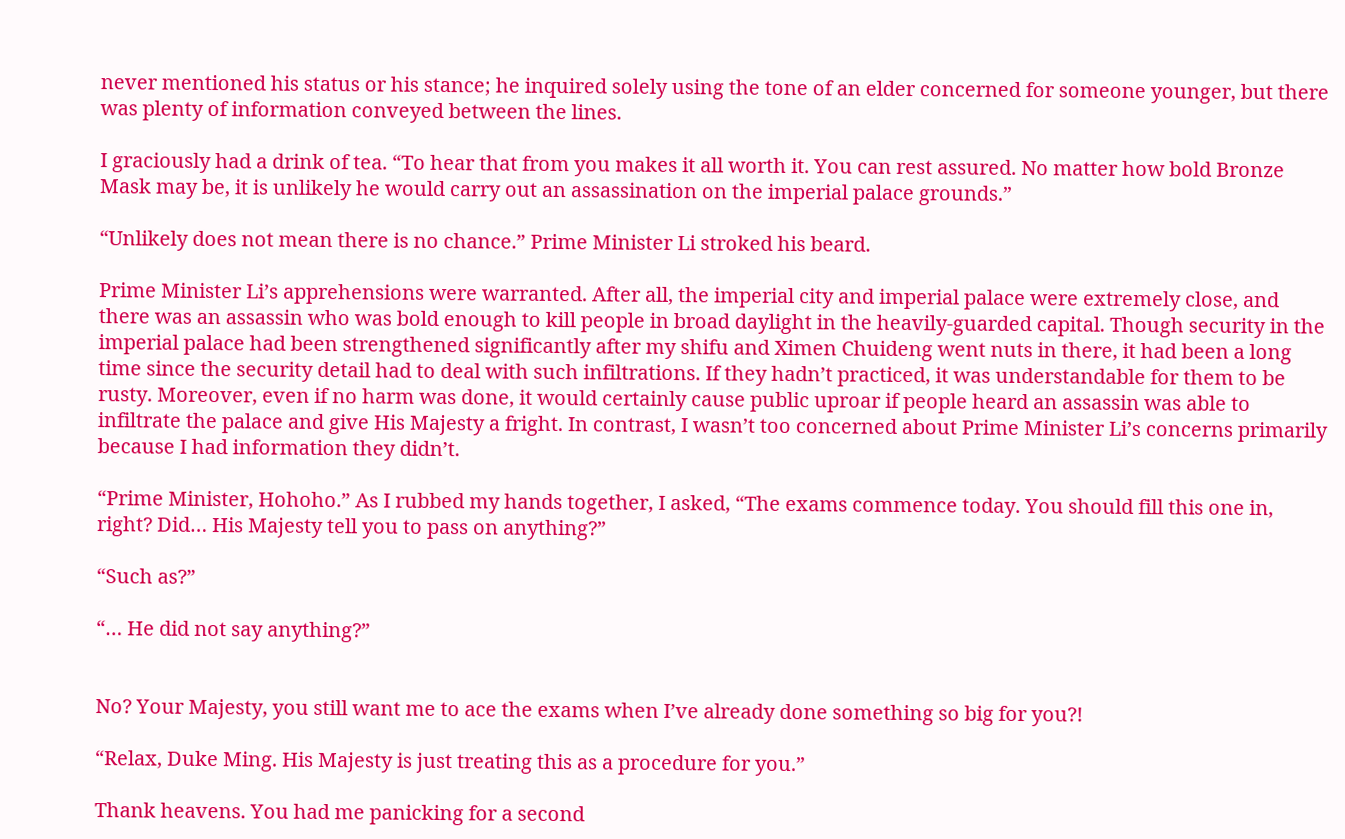never mentioned his status or his stance; he inquired solely using the tone of an elder concerned for someone younger, but there was plenty of information conveyed between the lines.

I graciously had a drink of tea. “To hear that from you makes it all worth it. You can rest assured. No matter how bold Bronze Mask may be, it is unlikely he would carry out an assassination on the imperial palace grounds.”

“Unlikely does not mean there is no chance.” Prime Minister Li stroked his beard.

Prime Minister Li’s apprehensions were warranted. After all, the imperial city and imperial palace were extremely close, and there was an assassin who was bold enough to kill people in broad daylight in the heavily-guarded capital. Though security in the imperial palace had been strengthened significantly after my shifu and Ximen Chuideng went nuts in there, it had been a long time since the security detail had to deal with such infiltrations. If they hadn’t practiced, it was understandable for them to be rusty. Moreover, even if no harm was done, it would certainly cause public uproar if people heard an assassin was able to infiltrate the palace and give His Majesty a fright. In contrast, I wasn’t too concerned about Prime Minister Li’s concerns primarily because I had information they didn’t.

“Prime Minister, Hohoho.” As I rubbed my hands together, I asked, “The exams commence today. You should fill this one in, right? Did… His Majesty tell you to pass on anything?”

“Such as?”

“… He did not say anything?”


No? Your Majesty, you still want me to ace the exams when I’ve already done something so big for you?!

“Relax, Duke Ming. His Majesty is just treating this as a procedure for you.”

Thank heavens. You had me panicking for a second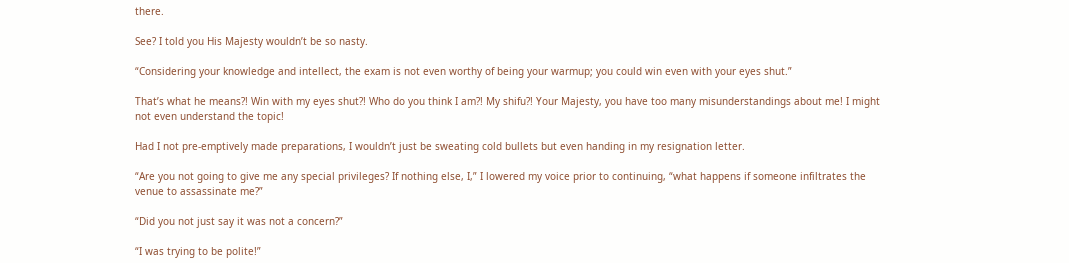there.

See? I told you His Majesty wouldn’t be so nasty.

“Considering your knowledge and intellect, the exam is not even worthy of being your warmup; you could win even with your eyes shut.”

That’s what he means?! Win with my eyes shut?! Who do you think I am?! My shifu?! Your Majesty, you have too many misunderstandings about me! I might not even understand the topic!

Had I not pre-emptively made preparations, I wouldn’t just be sweating cold bullets but even handing in my resignation letter.

“Are you not going to give me any special privileges? If nothing else, I,” I lowered my voice prior to continuing, “what happens if someone infiltrates the venue to assassinate me?”

“Did you not just say it was not a concern?”

“I was trying to be polite!”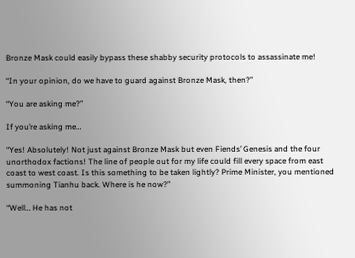Bronze Mask could easily bypass these shabby security protocols to assassinate me!

“In your opinion, do we have to guard against Bronze Mask, then?”

“You are asking me?”

If you’re asking me…

“Yes! Absolutely! Not just against Bronze Mask but even Fiends’ Genesis and the four unorthodox factions! The line of people out for my life could fill every space from east coast to west coast. Is this something to be taken lightly? Prime Minister, you mentioned summoning Tianhu back. Where is he now?”

“Well… He has not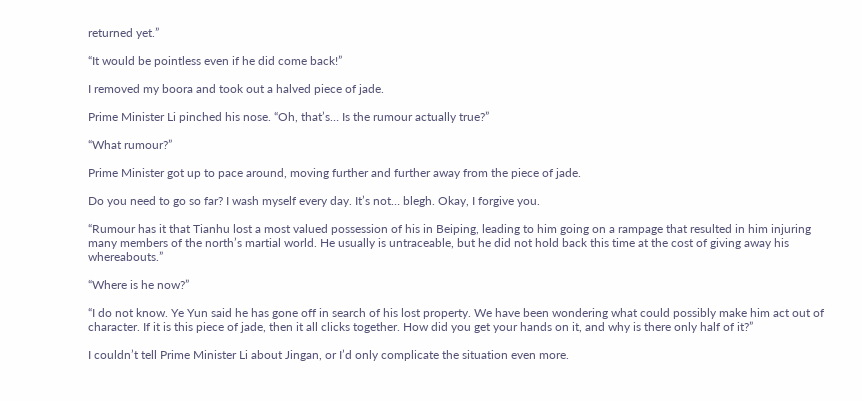returned yet.”

“It would be pointless even if he did come back!”

I removed my boora and took out a halved piece of jade.

Prime Minister Li pinched his nose. “Oh, that’s… Is the rumour actually true?”

“What rumour?”

Prime Minister got up to pace around, moving further and further away from the piece of jade.

Do you need to go so far? I wash myself every day. It’s not… blegh. Okay, I forgive you.

“Rumour has it that Tianhu lost a most valued possession of his in Beiping, leading to him going on a rampage that resulted in him injuring many members of the north’s martial world. He usually is untraceable, but he did not hold back this time at the cost of giving away his whereabouts.”

“Where is he now?”

“I do not know. Ye Yun said he has gone off in search of his lost property. We have been wondering what could possibly make him act out of character. If it is this piece of jade, then it all clicks together. How did you get your hands on it, and why is there only half of it?”

I couldn’t tell Prime Minister Li about Jingan, or I’d only complicate the situation even more.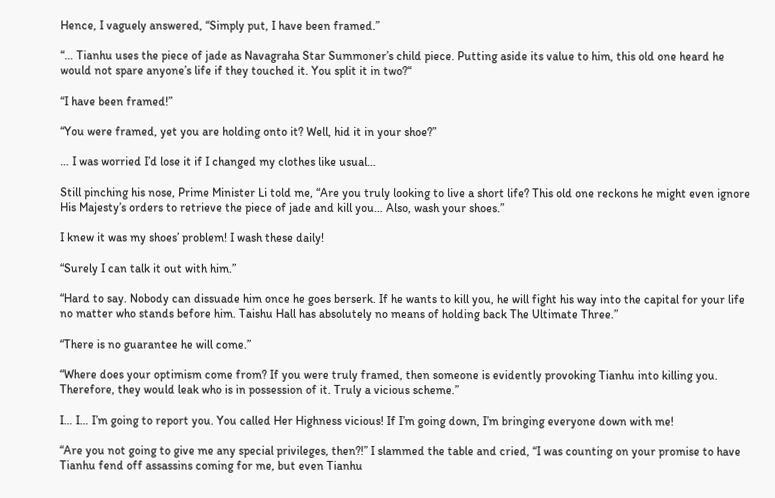Hence, I vaguely answered, “Simply put, I have been framed.”

“… Tianhu uses the piece of jade as Navagraha Star Summoner’s child piece. Putting aside its value to him, this old one heard he would not spare anyone’s life if they touched it. You split it in two?“

“I have been framed!”

“You were framed, yet you are holding onto it? Well, hid it in your shoe?”

… I was worried I’d lose it if I changed my clothes like usual…

Still pinching his nose, Prime Minister Li told me, “Are you truly looking to live a short life? This old one reckons he might even ignore His Majesty’s orders to retrieve the piece of jade and kill you… Also, wash your shoes.”

I knew it was my shoes’ problem! I wash these daily!

“Surely I can talk it out with him.”

“Hard to say. Nobody can dissuade him once he goes berserk. If he wants to kill you, he will fight his way into the capital for your life no matter who stands before him. Taishu Hall has absolutely no means of holding back The Ultimate Three.”

“There is no guarantee he will come.”

“Where does your optimism come from? If you were truly framed, then someone is evidently provoking Tianhu into killing you. Therefore, they would leak who is in possession of it. Truly a vicious scheme.”

I… I… I’m going to report you. You called Her Highness vicious! If I’m going down, I’m bringing everyone down with me!

“Are you not going to give me any special privileges, then?!” I slammed the table and cried, “I was counting on your promise to have Tianhu fend off assassins coming for me, but even Tianhu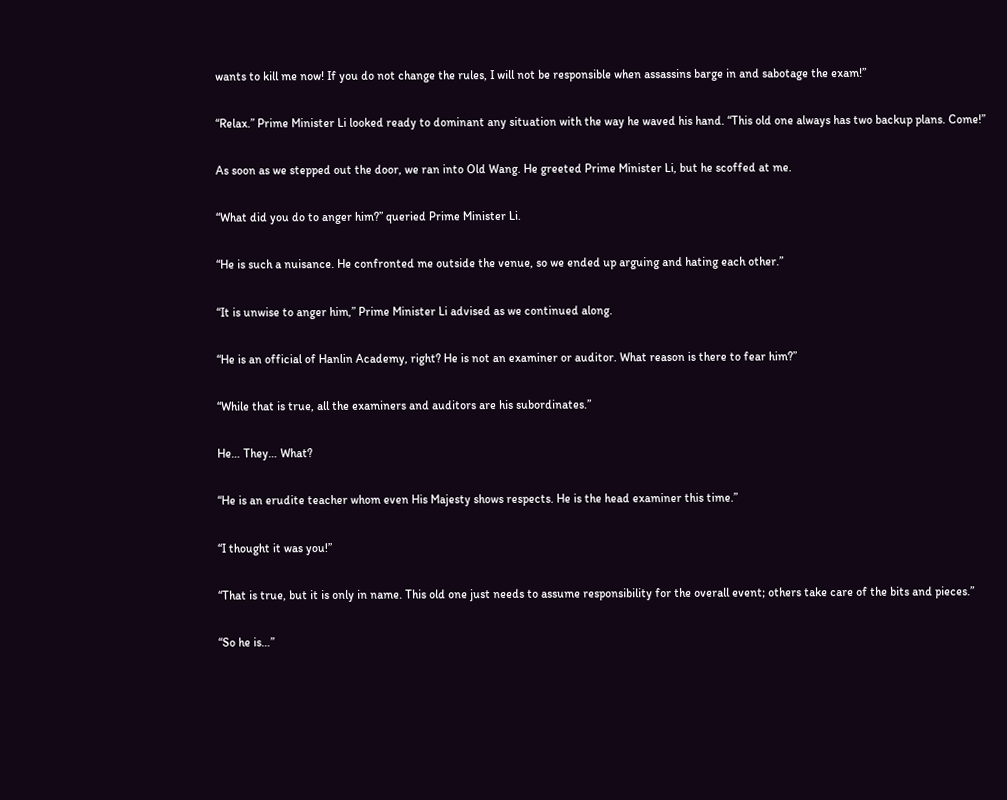wants to kill me now! If you do not change the rules, I will not be responsible when assassins barge in and sabotage the exam!”

“Relax.” Prime Minister Li looked ready to dominant any situation with the way he waved his hand. “This old one always has two backup plans. Come!”

As soon as we stepped out the door, we ran into Old Wang. He greeted Prime Minister Li, but he scoffed at me.

“What did you do to anger him?” queried Prime Minister Li.

“He is such a nuisance. He confronted me outside the venue, so we ended up arguing and hating each other.”

“It is unwise to anger him,” Prime Minister Li advised as we continued along.

“He is an official of Hanlin Academy, right? He is not an examiner or auditor. What reason is there to fear him?”

“While that is true, all the examiners and auditors are his subordinates.”

He… They… What?

“He is an erudite teacher whom even His Majesty shows respects. He is the head examiner this time.”

“I thought it was you!”

“That is true, but it is only in name. This old one just needs to assume responsibility for the overall event; others take care of the bits and pieces.”

“So he is…”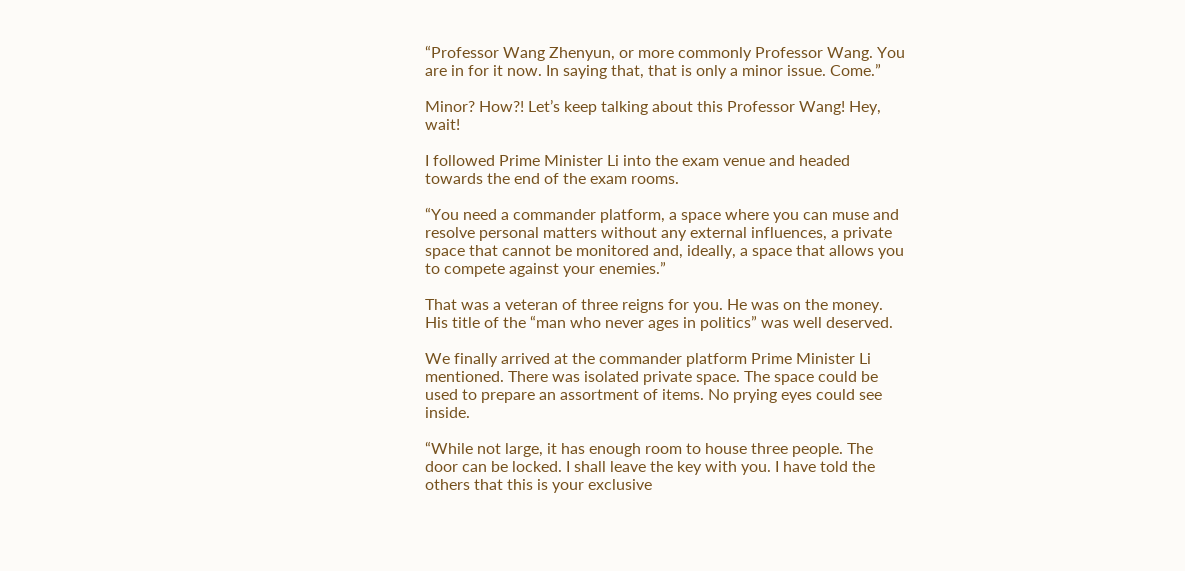“Professor Wang Zhenyun, or more commonly Professor Wang. You are in for it now. In saying that, that is only a minor issue. Come.”

Minor? How?! Let’s keep talking about this Professor Wang! Hey, wait!

I followed Prime Minister Li into the exam venue and headed towards the end of the exam rooms.

“You need a commander platform, a space where you can muse and resolve personal matters without any external influences, a private space that cannot be monitored and, ideally, a space that allows you to compete against your enemies.”

That was a veteran of three reigns for you. He was on the money. His title of the “man who never ages in politics” was well deserved.

We finally arrived at the commander platform Prime Minister Li mentioned. There was isolated private space. The space could be used to prepare an assortment of items. No prying eyes could see inside.

“While not large, it has enough room to house three people. The door can be locked. I shall leave the key with you. I have told the others that this is your exclusive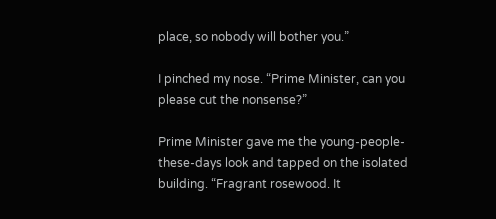place, so nobody will bother you.”

I pinched my nose. “Prime Minister, can you please cut the nonsense?”

Prime Minister gave me the young-people-these-days look and tapped on the isolated building. “Fragrant rosewood. It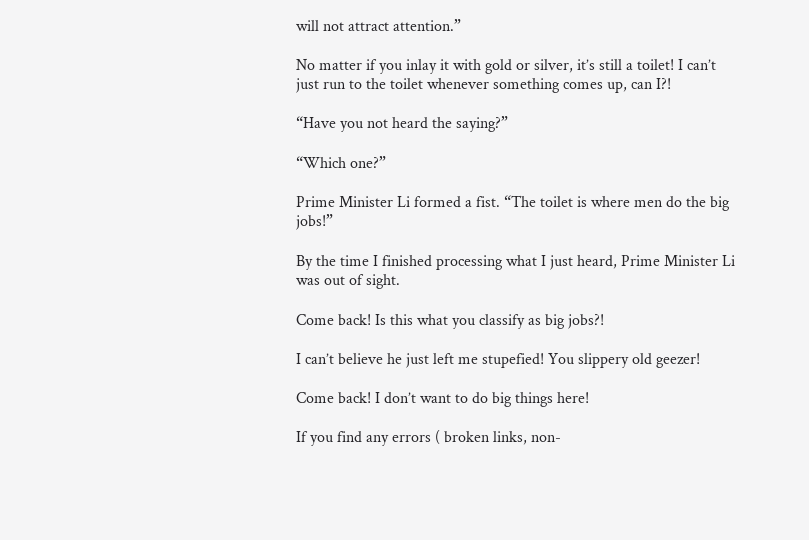will not attract attention.”

No matter if you inlay it with gold or silver, it’s still a toilet! I can’t just run to the toilet whenever something comes up, can I?!

“Have you not heard the saying?”

“Which one?”

Prime Minister Li formed a fist. “The toilet is where men do the big jobs!”

By the time I finished processing what I just heard, Prime Minister Li was out of sight.

Come back! Is this what you classify as big jobs?!

I can’t believe he just left me stupefied! You slippery old geezer!

Come back! I don’t want to do big things here!

If you find any errors ( broken links, non-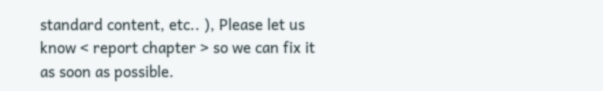standard content, etc.. ), Please let us know < report chapter > so we can fix it as soon as possible.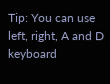Tip: You can use left, right, A and D keyboard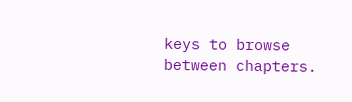keys to browse between chapters.